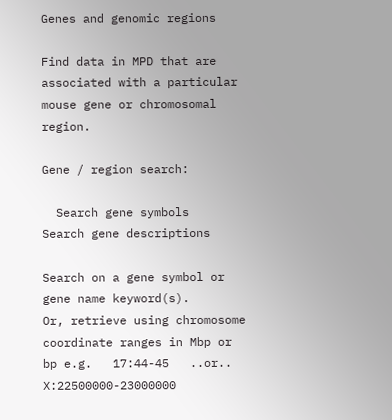Genes and genomic regions

Find data in MPD that are associated with a particular mouse gene or chromosomal region.

Gene / region search:

  Search gene symbols     Search gene descriptions

Search on a gene symbol or gene name keyword(s).
Or, retrieve using chromosome coordinate ranges in Mbp or bp e.g.   17:44-45   ..or..   X:22500000-23000000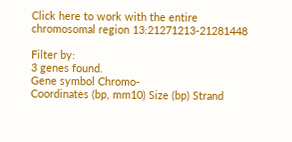Click here to work with the entire chromosomal region 13:21271213-21281448

Filter by:
3 genes found.
Gene symbol Chromo-
Coordinates (bp, mm10) Size (bp) Strand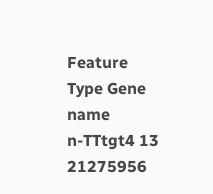Feature Type Gene name
n-TTtgt4 13 21275956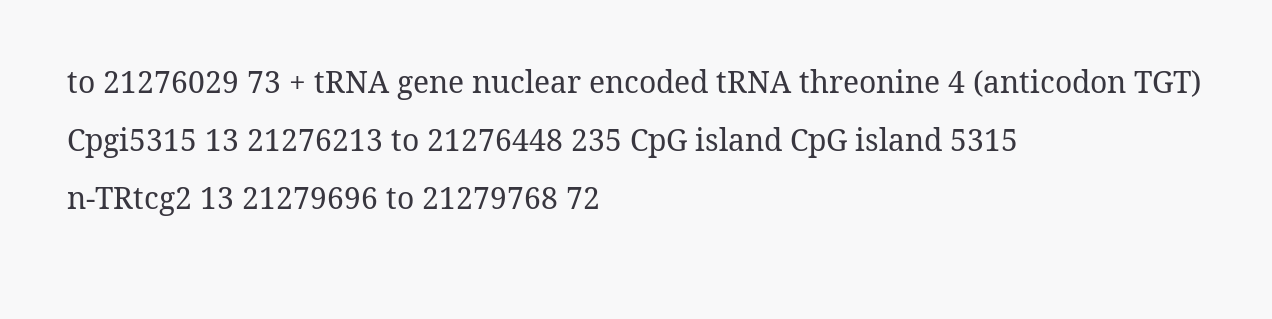to 21276029 73 + tRNA gene nuclear encoded tRNA threonine 4 (anticodon TGT)
Cpgi5315 13 21276213 to 21276448 235 CpG island CpG island 5315
n-TRtcg2 13 21279696 to 21279768 72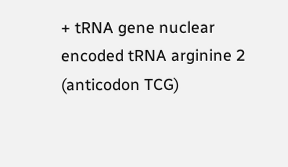+ tRNA gene nuclear encoded tRNA arginine 2 (anticodon TCG)